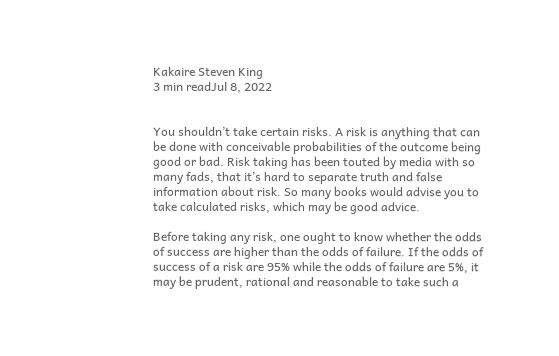Kakaire Steven King
3 min readJul 8, 2022


You shouldn’t take certain risks. A risk is anything that can be done with conceivable probabilities of the outcome being good or bad. Risk taking has been touted by media with so many fads, that it’s hard to separate truth and false information about risk. So many books would advise you to take calculated risks, which may be good advice.

Before taking any risk, one ought to know whether the odds of success are higher than the odds of failure. If the odds of success of a risk are 95% while the odds of failure are 5%, it may be prudent, rational and reasonable to take such a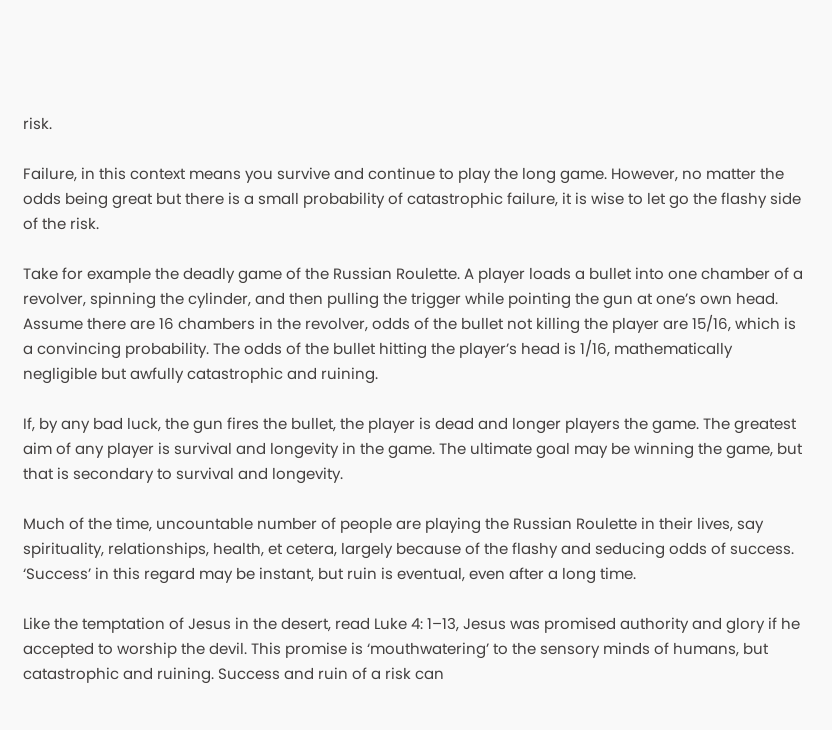risk.

Failure, in this context means you survive and continue to play the long game. However, no matter the odds being great but there is a small probability of catastrophic failure, it is wise to let go the flashy side of the risk.

Take for example the deadly game of the Russian Roulette. A player loads a bullet into one chamber of a revolver, spinning the cylinder, and then pulling the trigger while pointing the gun at one’s own head. Assume there are 16 chambers in the revolver, odds of the bullet not killing the player are 15/16, which is a convincing probability. The odds of the bullet hitting the player’s head is 1/16, mathematically negligible but awfully catastrophic and ruining.

If, by any bad luck, the gun fires the bullet, the player is dead and longer players the game. The greatest aim of any player is survival and longevity in the game. The ultimate goal may be winning the game, but that is secondary to survival and longevity.

Much of the time, uncountable number of people are playing the Russian Roulette in their lives, say spirituality, relationships, health, et cetera, largely because of the flashy and seducing odds of success. ‘Success’ in this regard may be instant, but ruin is eventual, even after a long time.

Like the temptation of Jesus in the desert, read Luke 4: 1–13, Jesus was promised authority and glory if he accepted to worship the devil. This promise is ‘mouthwatering’ to the sensory minds of humans, but catastrophic and ruining. Success and ruin of a risk can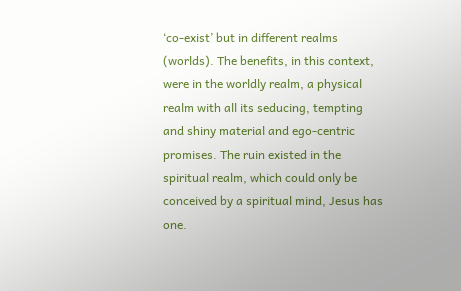‘co-exist’ but in different realms (worlds). The benefits, in this context, were in the worldly realm, a physical realm with all its seducing, tempting and shiny material and ego-centric promises. The ruin existed in the spiritual realm, which could only be conceived by a spiritual mind, Jesus has one.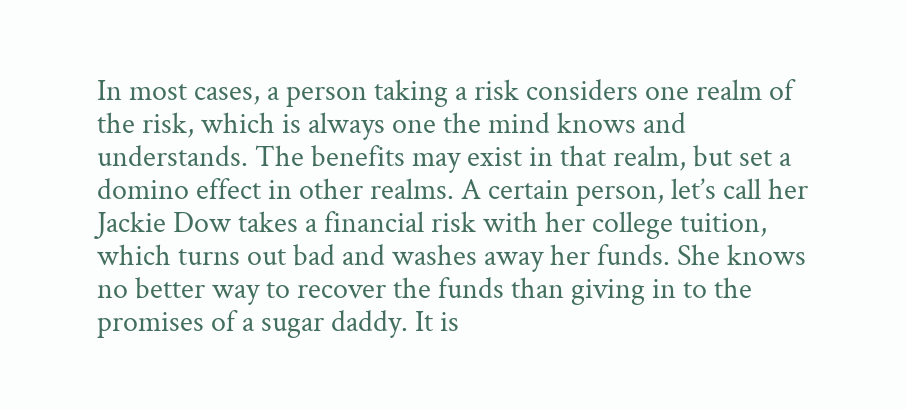In most cases, a person taking a risk considers one realm of the risk, which is always one the mind knows and understands. The benefits may exist in that realm, but set a domino effect in other realms. A certain person, let’s call her Jackie Dow takes a financial risk with her college tuition, which turns out bad and washes away her funds. She knows no better way to recover the funds than giving in to the promises of a sugar daddy. It is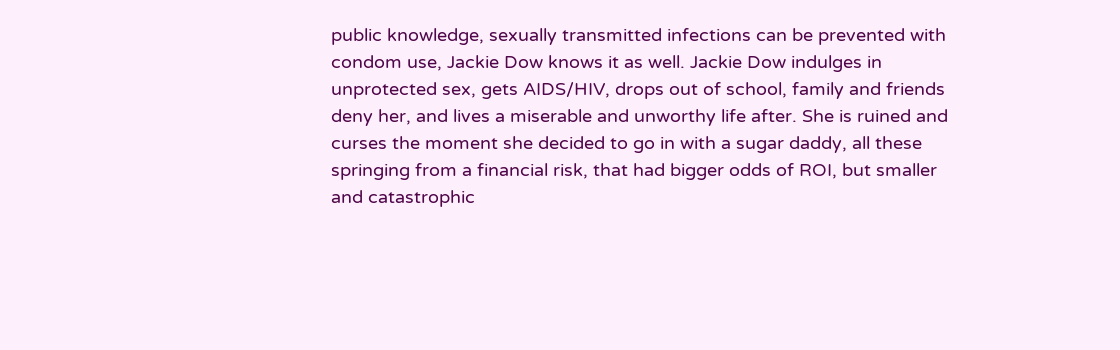public knowledge, sexually transmitted infections can be prevented with condom use, Jackie Dow knows it as well. Jackie Dow indulges in unprotected sex, gets AIDS/HIV, drops out of school, family and friends deny her, and lives a miserable and unworthy life after. She is ruined and curses the moment she decided to go in with a sugar daddy, all these springing from a financial risk, that had bigger odds of ROI, but smaller and catastrophic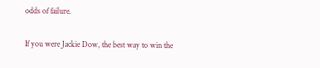odds of failure.

If you were Jackie Dow, the best way to win the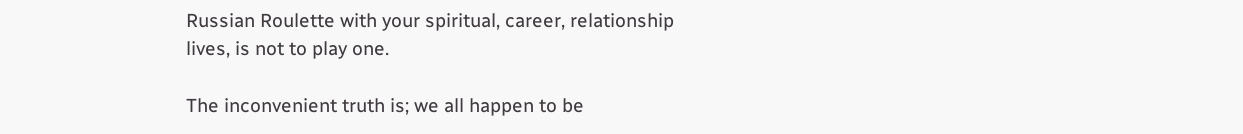Russian Roulette with your spiritual, career, relationship lives, is not to play one.

The inconvenient truth is; we all happen to be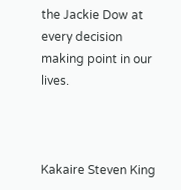the Jackie Dow at every decision making point in our lives.



Kakaire Steven King